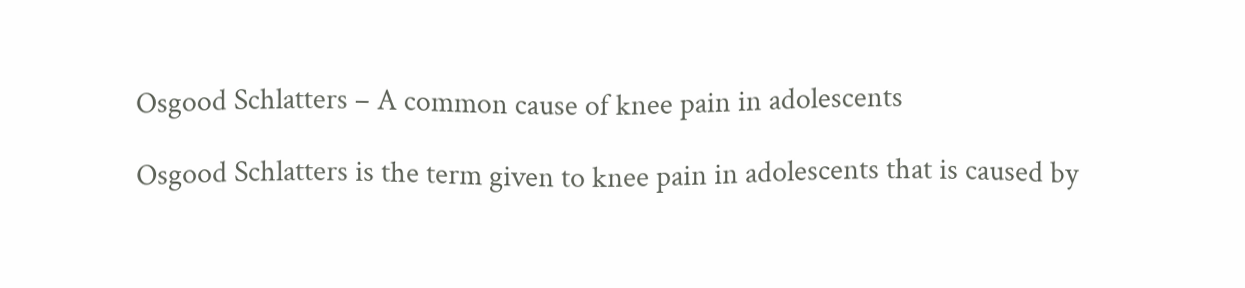Osgood Schlatters – A common cause of knee pain in adolescents

Osgood Schlatters is the term given to knee pain in adolescents that is caused by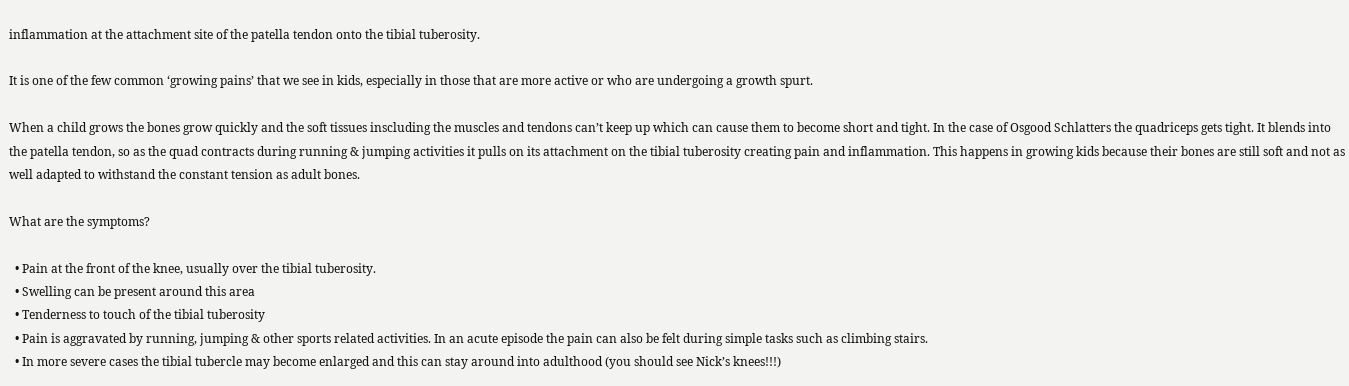inflammation at the attachment site of the patella tendon onto the tibial tuberosity.

It is one of the few common ‘growing pains’ that we see in kids, especially in those that are more active or who are undergoing a growth spurt.

When a child grows the bones grow quickly and the soft tissues inscluding the muscles and tendons can’t keep up which can cause them to become short and tight. In the case of Osgood Schlatters the quadriceps gets tight. It blends into the patella tendon, so as the quad contracts during running & jumping activities it pulls on its attachment on the tibial tuberosity creating pain and inflammation. This happens in growing kids because their bones are still soft and not as well adapted to withstand the constant tension as adult bones.

What are the symptoms?

  • Pain at the front of the knee, usually over the tibial tuberosity.
  • Swelling can be present around this area
  • Tenderness to touch of the tibial tuberosity
  • Pain is aggravated by running, jumping & other sports related activities. In an acute episode the pain can also be felt during simple tasks such as climbing stairs.
  • In more severe cases the tibial tubercle may become enlarged and this can stay around into adulthood (you should see Nick’s knees!!!)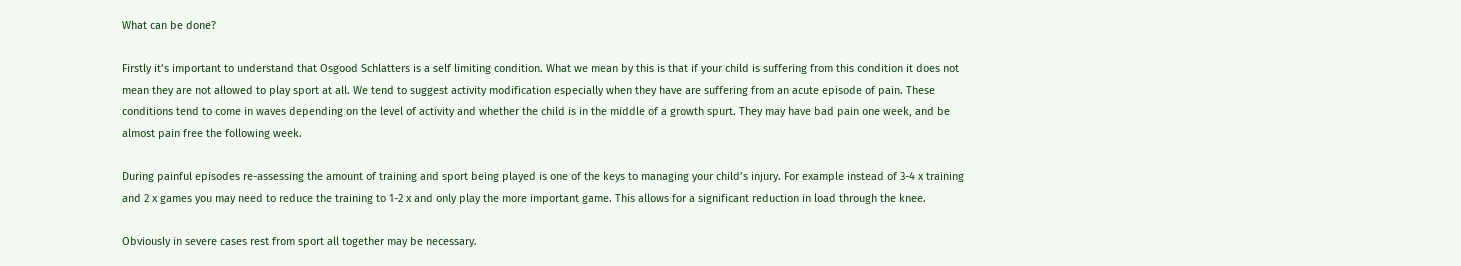What can be done?

Firstly it’s important to understand that Osgood Schlatters is a self limiting condition. What we mean by this is that if your child is suffering from this condition it does not mean they are not allowed to play sport at all. We tend to suggest activity modification especially when they have are suffering from an acute episode of pain. These conditions tend to come in waves depending on the level of activity and whether the child is in the middle of a growth spurt. They may have bad pain one week, and be almost pain free the following week.

During painful episodes re-assessing the amount of training and sport being played is one of the keys to managing your child’s injury. For example instead of 3-4 x training and 2 x games you may need to reduce the training to 1-2 x and only play the more important game. This allows for a significant reduction in load through the knee.

Obviously in severe cases rest from sport all together may be necessary.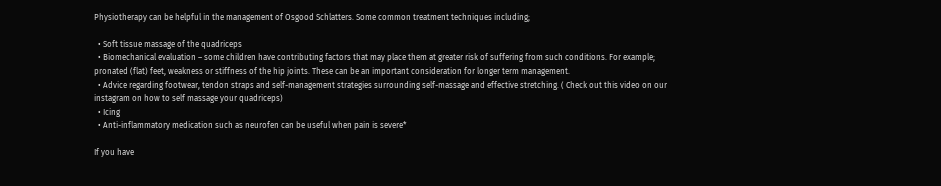Physiotherapy can be helpful in the management of Osgood Schlatters. Some common treatment techniques including;

  • Soft tissue massage of the quadriceps
  • Biomechanical evaluation – some children have contributing factors that may place them at greater risk of suffering from such conditions. For example; pronated (flat) feet, weakness or stiffness of the hip joints. These can be an important consideration for longer term management.
  • Advice regarding footwear, tendon straps and self-management strategies surrounding self-massage and effective stretching. ( Check out this video on our instagram on how to self massage your quadriceps)
  • Icing
  • Anti-inflammatory medication such as neurofen can be useful when pain is severe*

If you have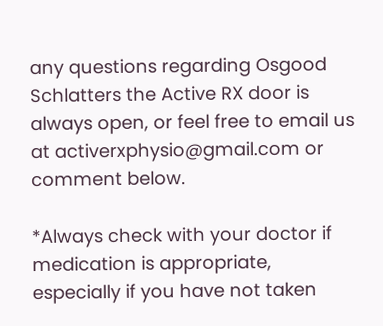any questions regarding Osgood Schlatters the Active RX door is always open, or feel free to email us at activerxphysio@gmail.com or comment below.

*Always check with your doctor if medication is appropriate, especially if you have not taken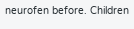neurofen before. Children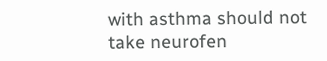with asthma should not take neurofen